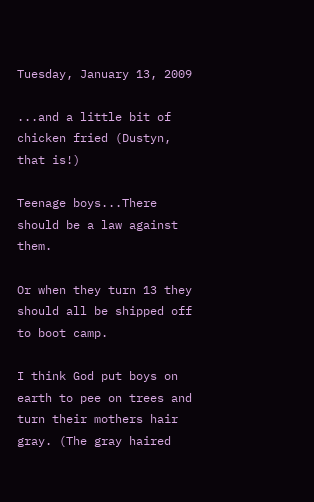Tuesday, January 13, 2009

...and a little bit of chicken fried (Dustyn, that is!)

Teenage boys...There should be a law against them.

Or when they turn 13 they should all be shipped off to boot camp.

I think God put boys on earth to pee on trees and turn their mothers hair gray. (The gray haired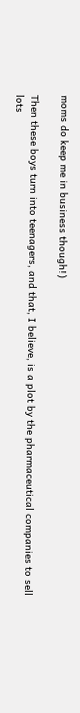moms do keep me in business though!)

Then these boys turn into teenagers, and that, I believe, is a plot by the pharmaceutical companies to sell lots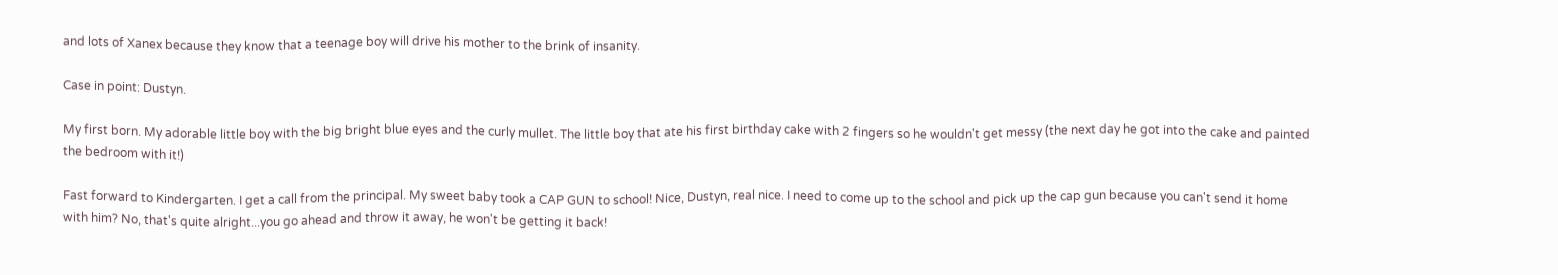and lots of Xanex because they know that a teenage boy will drive his mother to the brink of insanity.

Case in point: Dustyn.

My first born. My adorable little boy with the big bright blue eyes and the curly mullet. The little boy that ate his first birthday cake with 2 fingers so he wouldn't get messy (the next day he got into the cake and painted the bedroom with it!)

Fast forward to Kindergarten. I get a call from the principal. My sweet baby took a CAP GUN to school! Nice, Dustyn, real nice. I need to come up to the school and pick up the cap gun because you can't send it home with him? No, that's quite alright...you go ahead and throw it away, he won't be getting it back!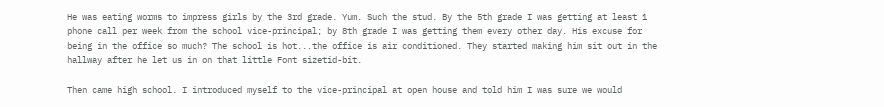He was eating worms to impress girls by the 3rd grade. Yum. Such the stud. By the 5th grade I was getting at least 1 phone call per week from the school vice-principal; by 8th grade I was getting them every other day. His excuse for being in the office so much? The school is hot...the office is air conditioned. They started making him sit out in the hallway after he let us in on that little Font sizetid-bit.

Then came high school. I introduced myself to the vice-principal at open house and told him I was sure we would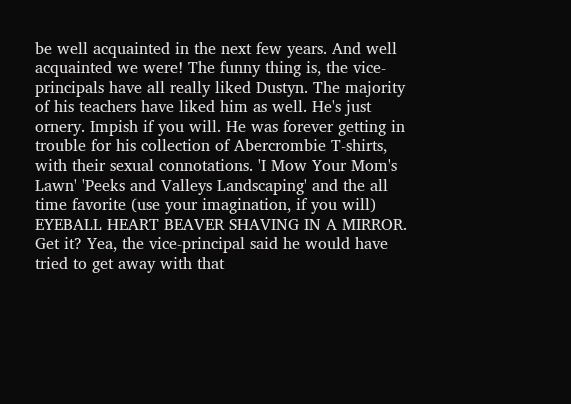be well acquainted in the next few years. And well acquainted we were! The funny thing is, the vice-principals have all really liked Dustyn. The majority of his teachers have liked him as well. He's just ornery. Impish if you will. He was forever getting in trouble for his collection of Abercrombie T-shirts, with their sexual connotations. 'I Mow Your Mom's Lawn' 'Peeks and Valleys Landscaping' and the all time favorite (use your imagination, if you will) EYEBALL HEART BEAVER SHAVING IN A MIRROR. Get it? Yea, the vice-principal said he would have tried to get away with that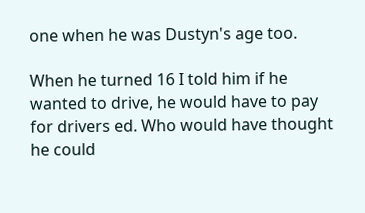one when he was Dustyn's age too.

When he turned 16 I told him if he wanted to drive, he would have to pay for drivers ed. Who would have thought he could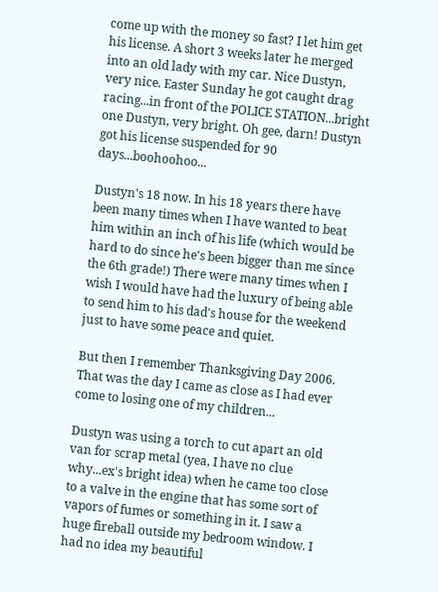come up with the money so fast? I let him get his license. A short 3 weeks later he merged into an old lady with my car. Nice Dustyn, very nice. Easter Sunday he got caught drag racing...in front of the POLICE STATION...bright one Dustyn, very bright. Oh gee, darn! Dustyn got his license suspended for 90 days...boohoohoo...

Dustyn's 18 now. In his 18 years there have been many times when I have wanted to beat him within an inch of his life (which would be hard to do since he's been bigger than me since the 6th grade!) There were many times when I wish I would have had the luxury of being able to send him to his dad's house for the weekend just to have some peace and quiet.

But then I remember Thanksgiving Day 2006. That was the day I came as close as I had ever come to losing one of my children...

Dustyn was using a torch to cut apart an old van for scrap metal (yea, I have no clue why...ex's bright idea) when he came too close to a valve in the engine that has some sort of vapors of fumes or something in it. I saw a huge fireball outside my bedroom window. I had no idea my beautiful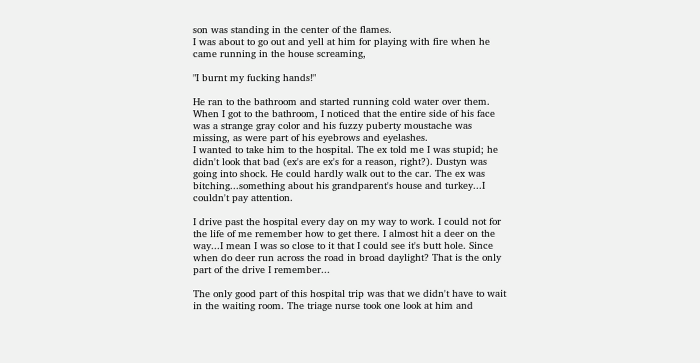son was standing in the center of the flames.
I was about to go out and yell at him for playing with fire when he came running in the house screaming,

"I burnt my fucking hands!"

He ran to the bathroom and started running cold water over them. When I got to the bathroom, I noticed that the entire side of his face was a strange gray color and his fuzzy puberty moustache was missing, as were part of his eyebrows and eyelashes.
I wanted to take him to the hospital. The ex told me I was stupid; he didn't look that bad (ex's are ex's for a reason, right?). Dustyn was going into shock. He could hardly walk out to the car. The ex was bitching...something about his grandparent's house and turkey...I couldn't pay attention.

I drive past the hospital every day on my way to work. I could not for the life of me remember how to get there. I almost hit a deer on the way...I mean I was so close to it that I could see it's butt hole. Since when do deer run across the road in broad daylight? That is the only part of the drive I remember...

The only good part of this hospital trip was that we didn't have to wait in the waiting room. The triage nurse took one look at him and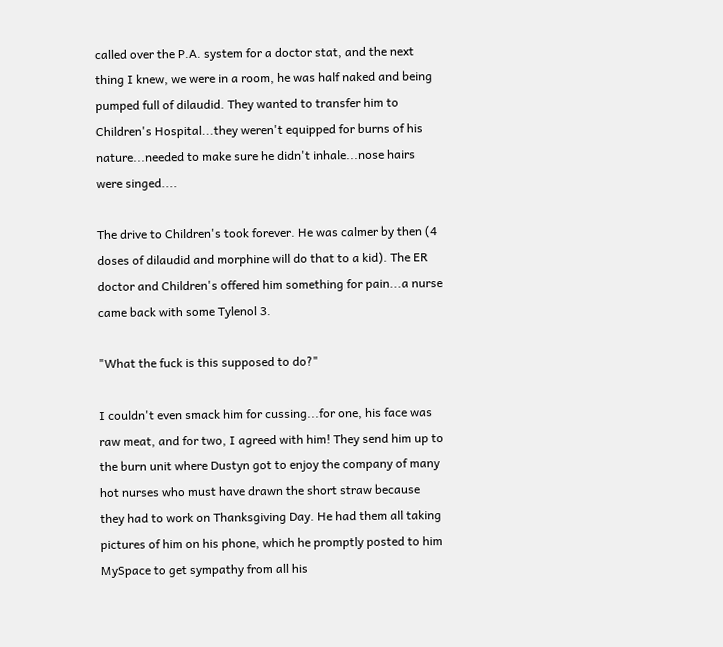called over the P.A. system for a doctor stat, and the next thing I knew, we were in a room, he was half naked and being pumped full of dilaudid. They wanted to transfer him to Children's Hospital...they weren't equipped for burns of his nature...needed to make sure he didn't inhale...nose hairs were singed....

The drive to Children's took forever. He was calmer by then (4 doses of dilaudid and morphine will do that to a kid). The ER doctor and Children's offered him something for pain...a nurse came back with some Tylenol 3.

"What the fuck is this supposed to do?"

I couldn't even smack him for cussing...for one, his face was raw meat, and for two, I agreed with him! They send him up to the burn unit where Dustyn got to enjoy the company of many hot nurses who must have drawn the short straw because they had to work on Thanksgiving Day. He had them all taking pictures of him on his phone, which he promptly posted to him MySpace to get sympathy from all his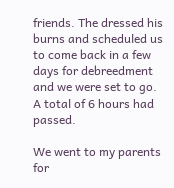friends. The dressed his burns and scheduled us to come back in a few days for debreedment and we were set to go. A total of 6 hours had passed.

We went to my parents for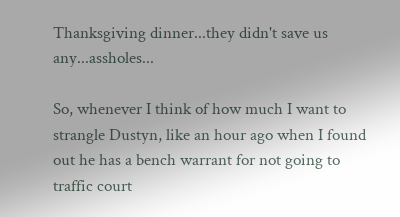Thanksgiving dinner...they didn't save us any...assholes...

So, whenever I think of how much I want to strangle Dustyn, like an hour ago when I found out he has a bench warrant for not going to traffic court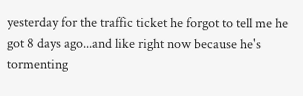yesterday for the traffic ticket he forgot to tell me he got 8 days ago...and like right now because he's tormenting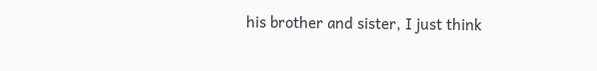his brother and sister, I just think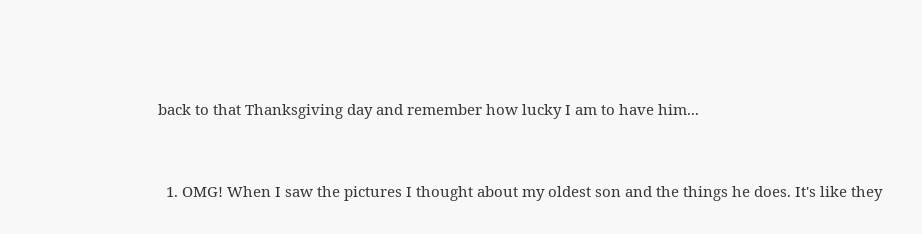back to that Thanksgiving day and remember how lucky I am to have him...


  1. OMG! When I saw the pictures I thought about my oldest son and the things he does. It's like they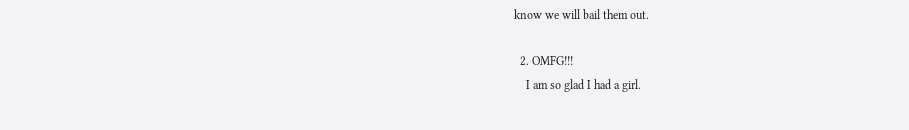know we will bail them out.

  2. OMFG!!!
    I am so glad I had a girl.